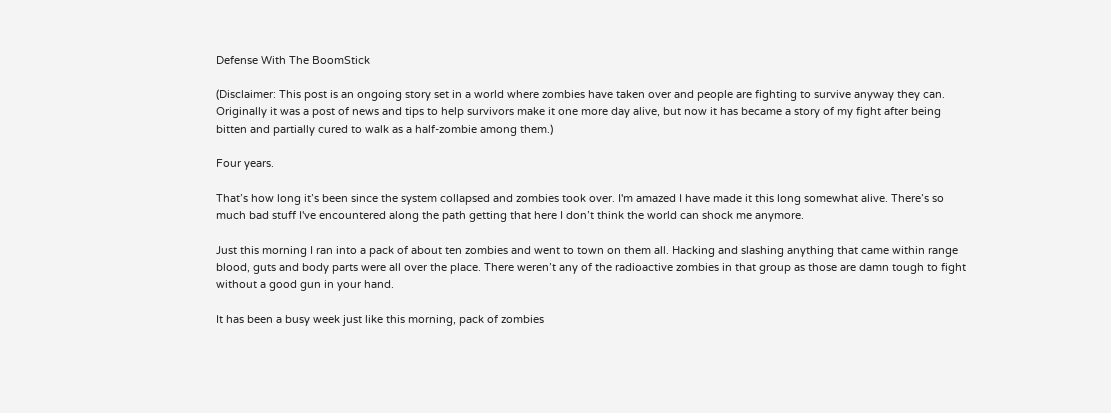Defense With The BoomStick

(Disclaimer: This post is an ongoing story set in a world where zombies have taken over and people are fighting to survive anyway they can. Originally it was a post of news and tips to help survivors make it one more day alive, but now it has became a story of my fight after being bitten and partially cured to walk as a half-zombie among them.)

Four years.

That’s how long it’s been since the system collapsed and zombies took over. I'm amazed I have made it this long somewhat alive. There’s so much bad stuff I've encountered along the path getting that here I don’t think the world can shock me anymore.

Just this morning I ran into a pack of about ten zombies and went to town on them all. Hacking and slashing anything that came within range blood, guts and body parts were all over the place. There weren’t any of the radioactive zombies in that group as those are damn tough to fight without a good gun in your hand.

It has been a busy week just like this morning, pack of zombies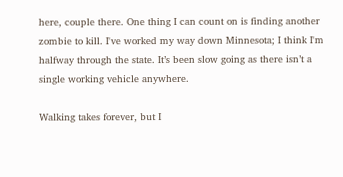here, couple there. One thing I can count on is finding another zombie to kill. I've worked my way down Minnesota; I think I'm halfway through the state. It’s been slow going as there isn’t a single working vehicle anywhere.

Walking takes forever, but I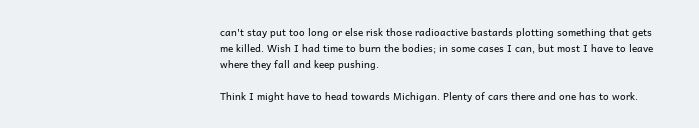can't stay put too long or else risk those radioactive bastards plotting something that gets me killed. Wish I had time to burn the bodies; in some cases I can, but most I have to leave where they fall and keep pushing.

Think I might have to head towards Michigan. Plenty of cars there and one has to work.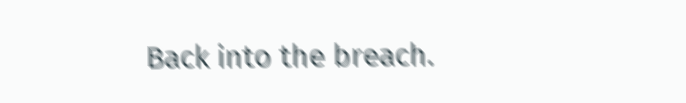Back into the breach.